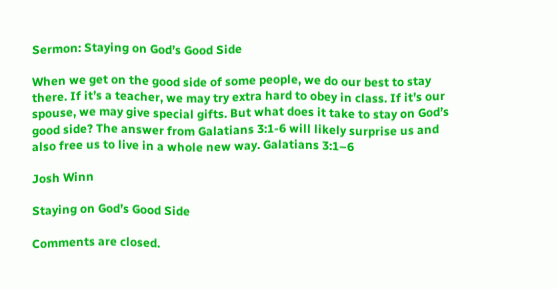Sermon: Staying on God’s Good Side

When we get on the good side of some people, we do our best to stay there. If it’s a teacher, we may try extra hard to obey in class. If it’s our spouse, we may give special gifts. But what does it take to stay on God’s good side? The answer from Galatians 3:1-6 will likely surprise us and also free us to live in a whole new way. Galatians 3:1–6

Josh Winn

Staying on God’s Good Side

Comments are closed.